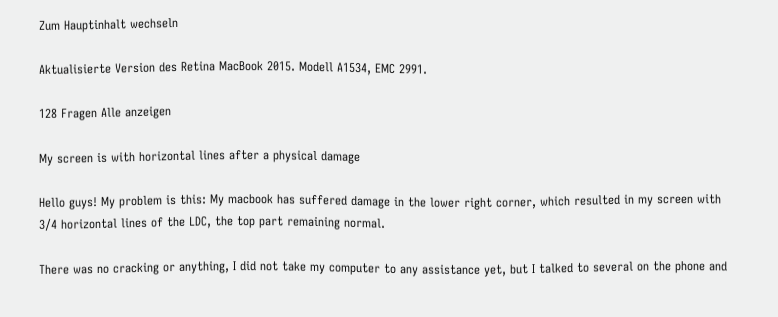Zum Hauptinhalt wechseln

Aktualisierte Version des Retina MacBook 2015. Modell A1534, EMC 2991.

128 Fragen Alle anzeigen

My screen is with horizontal lines after a physical damage

Hello guys! My problem is this: My macbook has suffered damage in the lower right corner, which resulted in my screen with 3/4 horizontal lines of the LDC, the top part remaining normal.

There was no cracking or anything, I did not take my computer to any assistance yet, but I talked to several on the phone and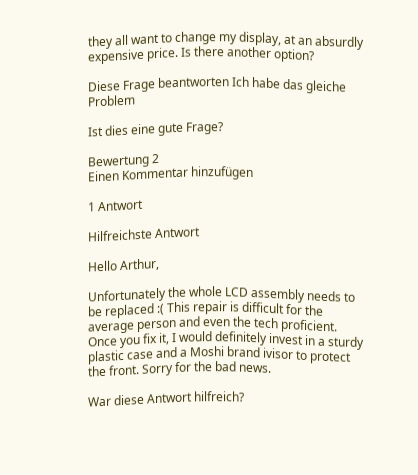they all want to change my display, at an absurdly expensive price. Is there another option?

Diese Frage beantworten Ich habe das gleiche Problem

Ist dies eine gute Frage?

Bewertung 2
Einen Kommentar hinzufügen

1 Antwort

Hilfreichste Antwort

Hello Arthur,

Unfortunately the whole LCD assembly needs to be replaced :( This repair is difficult for the average person and even the tech proficient. Once you fix it, I would definitely invest in a sturdy plastic case and a Moshi brand ivisor to protect the front. Sorry for the bad news.

War diese Antwort hilfreich?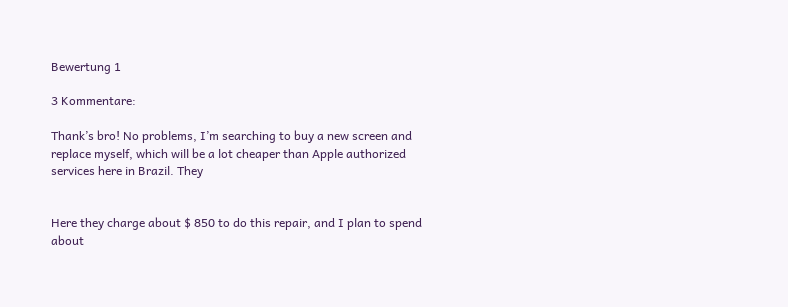Bewertung 1

3 Kommentare:

Thank’s bro! No problems, I’m searching to buy a new screen and replace myself, which will be a lot cheaper than Apple authorized services here in Brazil. They


Here they charge about $ 850 to do this repair, and I plan to spend about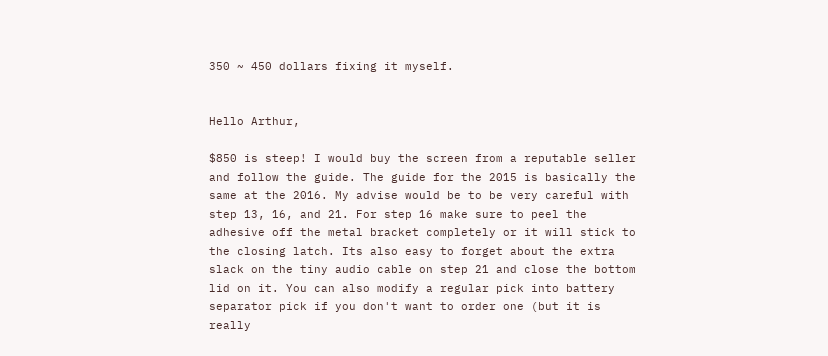350 ~ 450 dollars fixing it myself.


Hello Arthur,

$850 is steep! I would buy the screen from a reputable seller and follow the guide. The guide for the 2015 is basically the same at the 2016. My advise would be to be very careful with step 13, 16, and 21. For step 16 make sure to peel the adhesive off the metal bracket completely or it will stick to the closing latch. Its also easy to forget about the extra slack on the tiny audio cable on step 21 and close the bottom lid on it. You can also modify a regular pick into battery separator pick if you don't want to order one (but it is really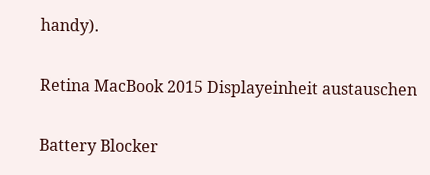handy).

Retina MacBook 2015 Displayeinheit austauschen

Battery Blocker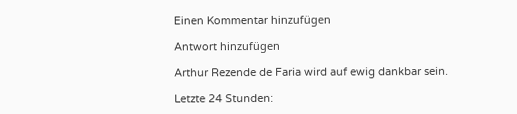Einen Kommentar hinzufügen

Antwort hinzufügen

Arthur Rezende de Faria wird auf ewig dankbar sein.

Letzte 24 Stunden: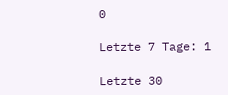0

Letzte 7 Tage: 1

Letzte 30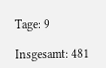Tage: 9

Insgesamt: 481